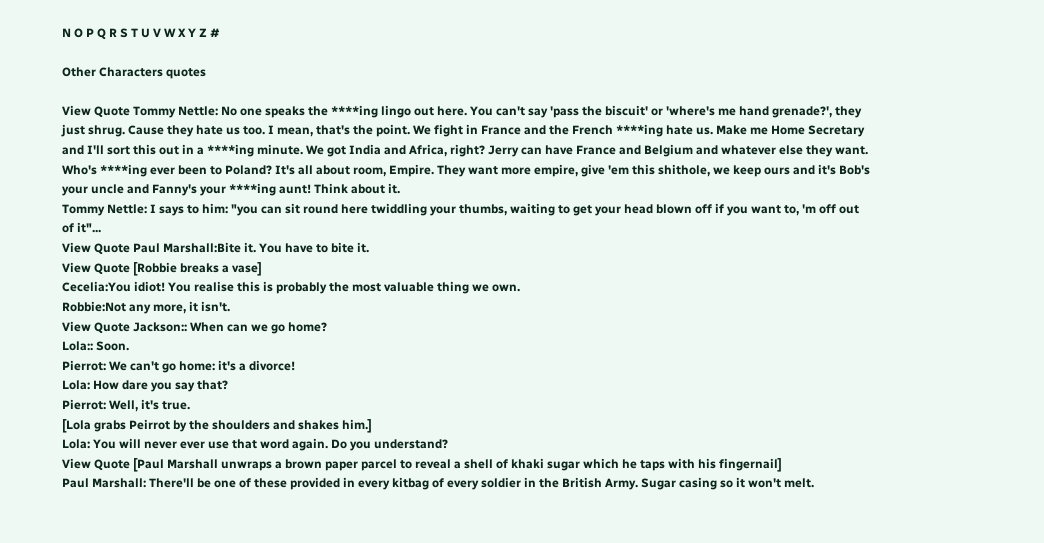N O P Q R S T U V W X Y Z #

Other Characters quotes

View Quote Tommy Nettle: No one speaks the ****ing lingo out here. You can't say 'pass the biscuit' or 'where's me hand grenade?', they just shrug. Cause they hate us too. I mean, that's the point. We fight in France and the French ****ing hate us. Make me Home Secretary and I'll sort this out in a ****ing minute. We got India and Africa, right? Jerry can have France and Belgium and whatever else they want. Who's ****ing ever been to Poland? It's all about room, Empire. They want more empire, give 'em this shithole, we keep ours and it's Bob's your uncle and Fanny's your ****ing aunt! Think about it.
Tommy Nettle: I says to him: "you can sit round here twiddling your thumbs, waiting to get your head blown off if you want to, 'm off out of it"...
View Quote Paul Marshall:Bite it. You have to bite it.
View Quote [Robbie breaks a vase]
Cecelia:You idiot! You realise this is probably the most valuable thing we own.
Robbie:Not any more, it isn't.
View Quote Jackson:: When can we go home?
Lola:: Soon.
Pierrot: We can't go home: it's a divorce!
Lola: How dare you say that?
Pierrot: Well, it's true.
[Lola grabs Peirrot by the shoulders and shakes him.]
Lola: You will never ever use that word again. Do you understand?
View Quote [Paul Marshall unwraps a brown paper parcel to reveal a shell of khaki sugar which he taps with his fingernail]
Paul Marshall: There'll be one of these provided in every kitbag of every soldier in the British Army. Sugar casing so it won't melt.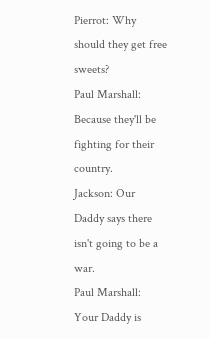Pierrot: Why should they get free sweets?
Paul Marshall: Because they'll be fighting for their country.
Jackson: Our Daddy says there isn't going to be a war.
Paul Marshall: Your Daddy is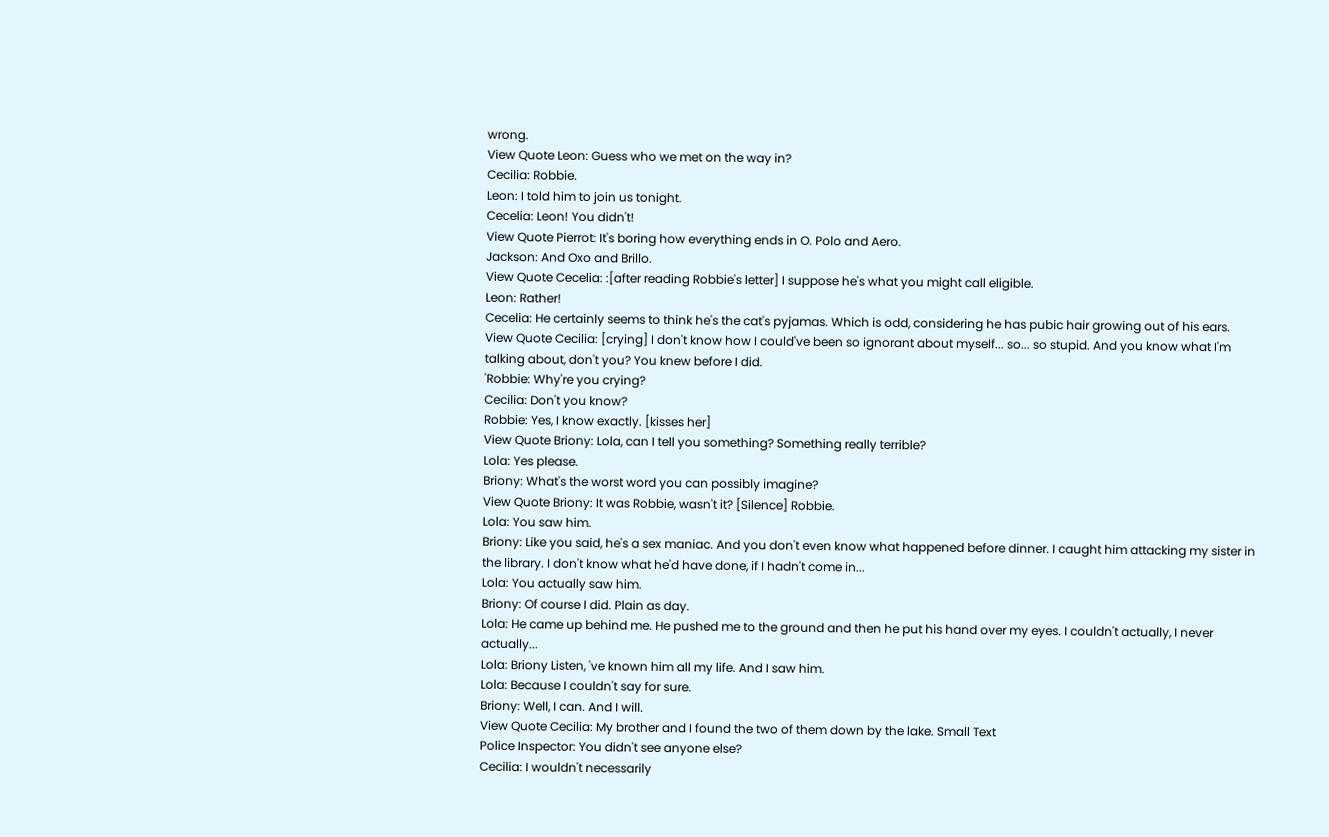wrong.
View Quote Leon: Guess who we met on the way in?
Cecilia: Robbie.
Leon: I told him to join us tonight.
Cecelia: Leon! You didn't!
View Quote Pierrot: It's boring how everything ends in O. Polo and Aero.
Jackson: And Oxo and Brillo.
View Quote Cecelia: :[after reading Robbie's letter] I suppose he's what you might call eligible.
Leon: Rather!
Cecelia: He certainly seems to think he's the cat's pyjamas. Which is odd, considering he has pubic hair growing out of his ears.
View Quote Cecilia: [crying] I don't know how I could've been so ignorant about myself... so... so stupid. And you know what I'm talking about, don't you? You knew before I did.
'Robbie: Why're you crying?
Cecilia: Don't you know?
Robbie: Yes, I know exactly. [kisses her]
View Quote Briony: Lola, can I tell you something? Something really terrible?
Lola: Yes please.
Briony: What's the worst word you can possibly imagine?
View Quote Briony: It was Robbie, wasn't it? [Silence] Robbie.
Lola: You saw him.
Briony: Like you said, he's a sex maniac. And you don't even know what happened before dinner. I caught him attacking my sister in the library. I don't know what he'd have done, if I hadn't come in...
Lola: You actually saw him.
Briony: Of course I did. Plain as day.
Lola: He came up behind me. He pushed me to the ground and then he put his hand over my eyes. I couldn't actually, I never actually...
Lola: Briony Listen, 've known him all my life. And I saw him.
Lola: Because I couldn't say for sure.
Briony: Well, I can. And I will.
View Quote Cecilia: My brother and I found the two of them down by the lake. Small Text
Police Inspector: You didn't see anyone else?
Cecilia: I wouldn't necessarily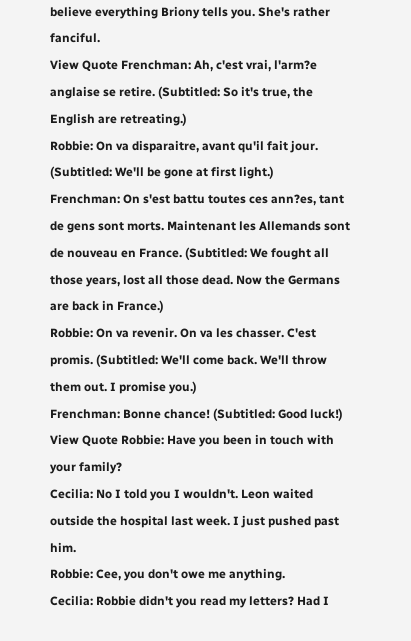believe everything Briony tells you. She's rather fanciful.
View Quote Frenchman: Ah, c'est vrai, l'arm?e anglaise se retire. (Subtitled: So it's true, the English are retreating.)
Robbie: On va disparaitre, avant qu'il fait jour. (Subtitled: We'll be gone at first light.)
Frenchman: On s'est battu toutes ces ann?es, tant de gens sont morts. Maintenant les Allemands sont de nouveau en France. (Subtitled: We fought all those years, lost all those dead. Now the Germans are back in France.)
Robbie: On va revenir. On va les chasser. C'est promis. (Subtitled: We'll come back. We'll throw them out. I promise you.)
Frenchman: Bonne chance! (Subtitled: Good luck!)
View Quote Robbie: Have you been in touch with your family?
Cecilia: No I told you I wouldn't. Leon waited outside the hospital last week. I just pushed past him.
Robbie: Cee, you don't owe me anything.
Cecilia: Robbie didn't you read my letters? Had I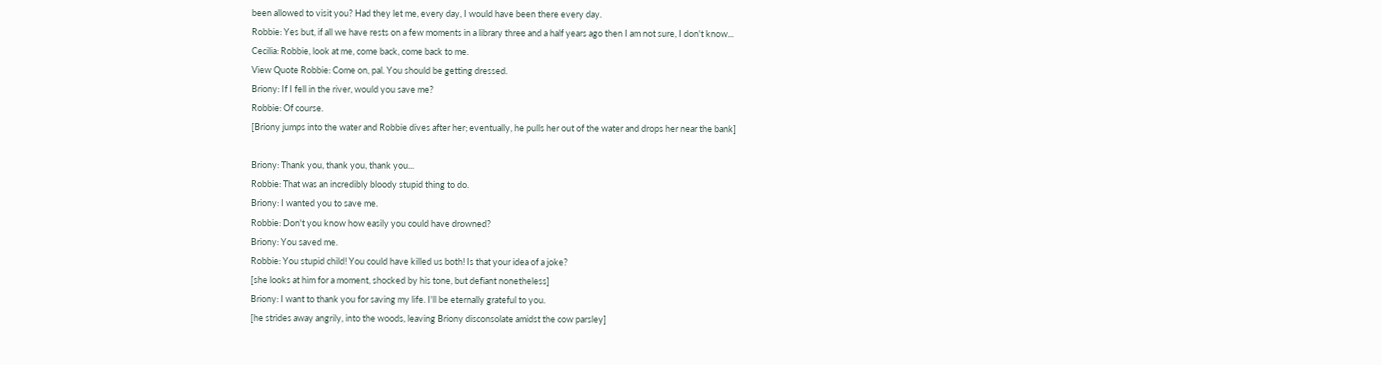been allowed to visit you? Had they let me, every day, I would have been there every day.
Robbie: Yes but, if all we have rests on a few moments in a library three and a half years ago then I am not sure, I don't know...
Cecilia: Robbie, look at me, come back, come back to me.
View Quote Robbie: Come on, pal. You should be getting dressed.
Briony: If I fell in the river, would you save me?
Robbie: Of course.
[Briony jumps into the water and Robbie dives after her; eventually, he pulls her out of the water and drops her near the bank]

Briony: Thank you, thank you, thank you...
Robbie: That was an incredibly bloody stupid thing to do.
Briony: I wanted you to save me.
Robbie: Don't you know how easily you could have drowned?
Briony: You saved me.
Robbie: You stupid child! You could have killed us both! Is that your idea of a joke?
[she looks at him for a moment, shocked by his tone, but defiant nonetheless]
Briony: I want to thank you for saving my life. I'll be eternally grateful to you.
[he strides away angrily, into the woods, leaving Briony disconsolate amidst the cow parsley]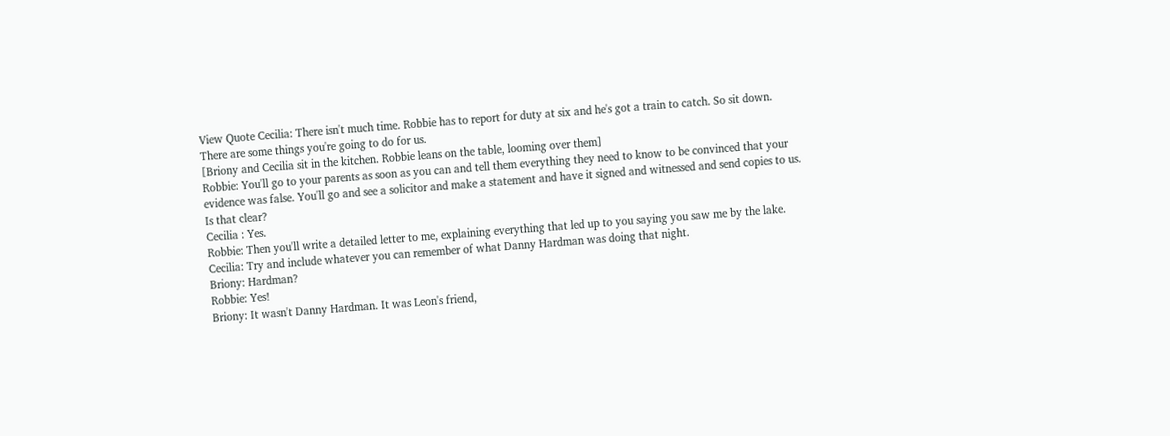View Quote Cecilia: There isn't much time. Robbie has to report for duty at six and he's got a train to catch. So sit down. There are some things you're going to do for us.
[Briony and Cecilia sit in the kitchen. Robbie leans on the table, looming over them]
Robbie: You'll go to your parents as soon as you can and tell them everything they need to know to be convinced that your evidence was false. You'll go and see a solicitor and make a statement and have it signed and witnessed and send copies to us. Is that clear?
Cecilia : Yes.
Robbie: Then you'll write a detailed letter to me, explaining everything that led up to you saying you saw me by the lake.
Cecilia: Try and include whatever you can remember of what Danny Hardman was doing that night.
Briony: Hardman?
Robbie: Yes!
Briony: It wasn't Danny Hardman. It was Leon's friend,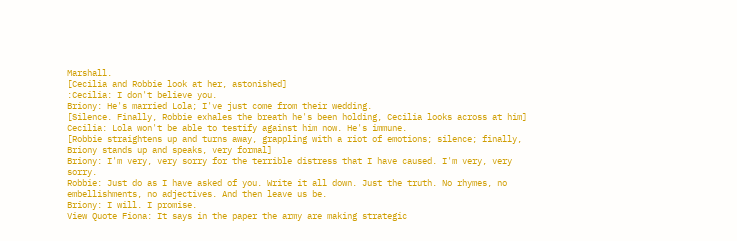Marshall.
[Cecilia and Robbie look at her, astonished]
:Cecilia: I don't believe you.
Briony: He's married Lola; I've just come from their wedding.
[Silence. Finally, Robbie exhales the breath he's been holding, Cecilia looks across at him]
Cecilia: Lola won't be able to testify against him now. He's immune.
[Robbie straightens up and turns away, grappling with a riot of emotions; silence; finally, Briony stands up and speaks, very formal]
Briony: I'm very, very sorry for the terrible distress that I have caused. I'm very, very sorry.
Robbie: Just do as I have asked of you. Write it all down. Just the truth. No rhymes, no embellishments, no adjectives. And then leave us be.
Briony: I will. I promise.
View Quote Fiona: It says in the paper the army are making strategic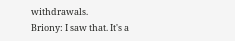withdrawals.
Briony: I saw that. It's a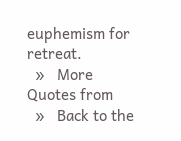euphemism for retreat.
  »   More Quotes from
  »   Back to the